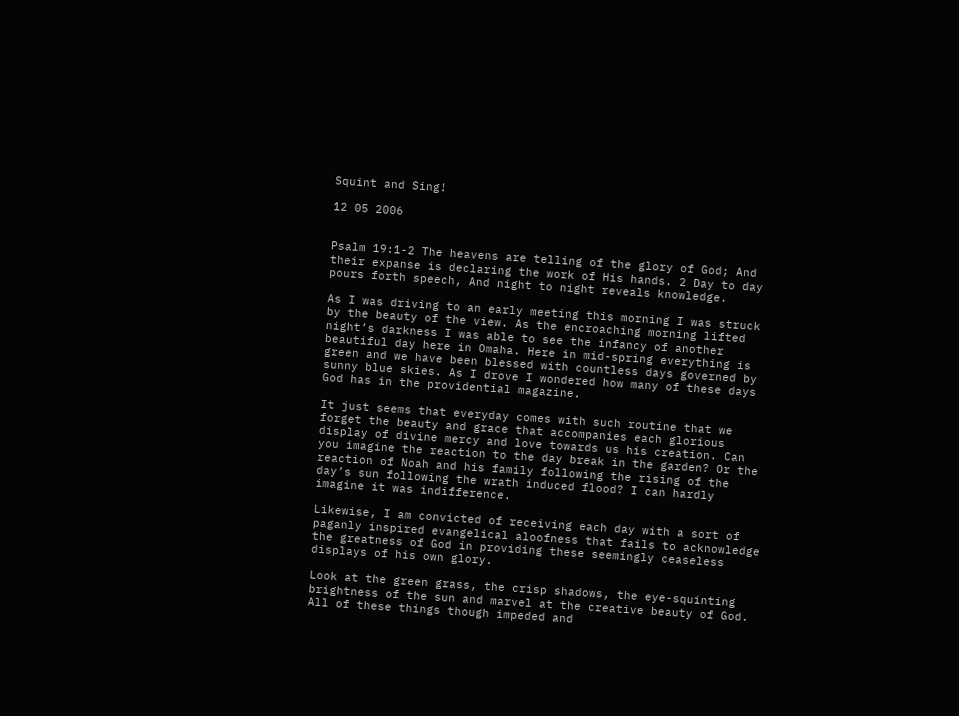Squint and Sing!

12 05 2006


Psalm 19:1-2 The heavens are telling of the glory of God; And their expanse is declaring the work of His hands. 2 Day to day pours forth speech, And night to night reveals knowledge.

As I was driving to an early meeting this morning I was struck by the beauty of the view. As the encroaching morning lifted night’s darkness I was able to see the infancy of another beautiful day here in Omaha. Here in mid-spring everything is green and we have been blessed with countless days governed by sunny blue skies. As I drove I wondered how many of these days God has in the providential magazine.

It just seems that everyday comes with such routine that we forget the beauty and grace that accompanies each glorious display of divine mercy and love towards us his creation. Can you imagine the reaction to the day break in the garden? Or the reaction of Noah and his family following the rising of the day’s sun following the wrath induced flood? I can hardly imagine it was indifference.

Likewise, I am convicted of receiving each day with a sort of paganly inspired evangelical aloofness that fails to acknowledge the greatness of God in providing these seemingly ceaseless displays of his own glory.

Look at the green grass, the crisp shadows, the eye-squinting brightness of the sun and marvel at the creative beauty of God. All of these things though impeded and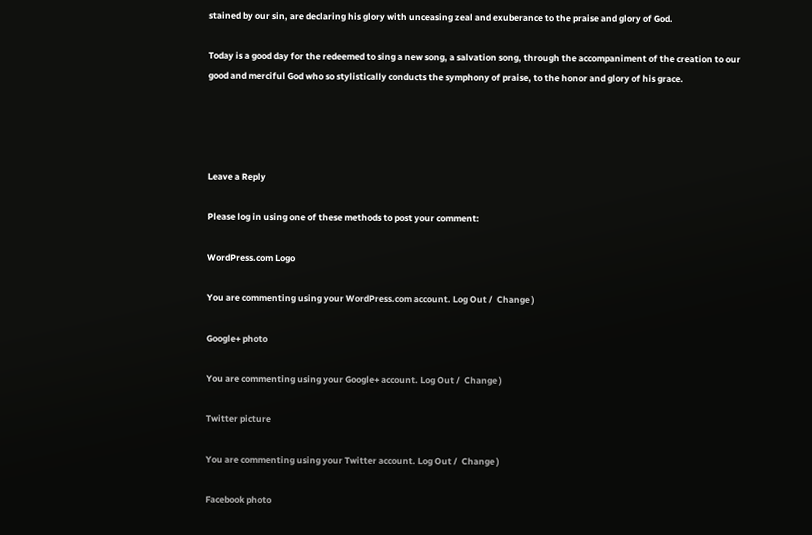stained by our sin, are declaring his glory with unceasing zeal and exuberance to the praise and glory of God.

Today is a good day for the redeemed to sing a new song, a salvation song, through the accompaniment of the creation to our good and merciful God who so stylistically conducts the symphony of praise, to the honor and glory of his grace.




Leave a Reply

Please log in using one of these methods to post your comment:

WordPress.com Logo

You are commenting using your WordPress.com account. Log Out /  Change )

Google+ photo

You are commenting using your Google+ account. Log Out /  Change )

Twitter picture

You are commenting using your Twitter account. Log Out /  Change )

Facebook photo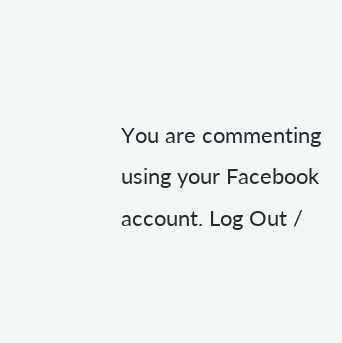You are commenting using your Facebook account. Log Out /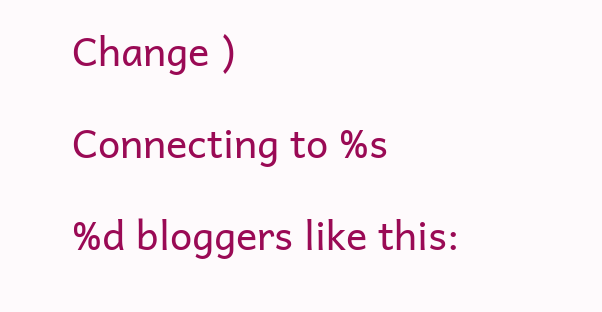Change )

Connecting to %s

%d bloggers like this: